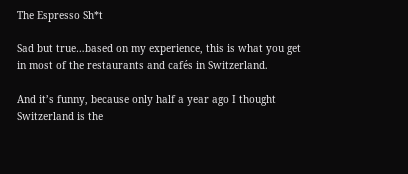The Espresso Sh*t

Sad but true…based on my experience, this is what you get in most of the restaurants and cafés in Switzerland.

And it’s funny, because only half a year ago I thought Switzerland is the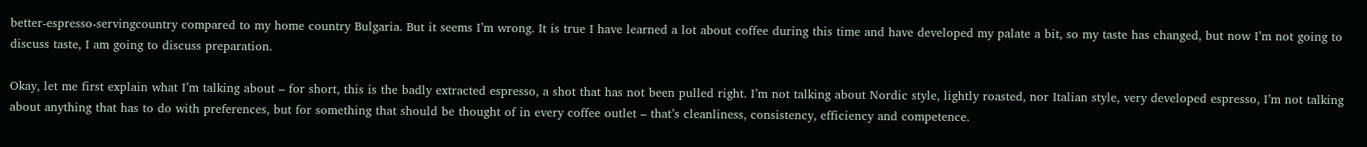better-espresso-servingcountry compared to my home country Bulgaria. But it seems I’m wrong. It is true I have learned a lot about coffee during this time and have developed my palate a bit, so my taste has changed, but now I’m not going to discuss taste, I am going to discuss preparation.

Okay, let me first explain what I’m talking about – for short, this is the badly extracted espresso, a shot that has not been pulled right. I’m not talking about Nordic style, lightly roasted, nor Italian style, very developed espresso, I’m not talking about anything that has to do with preferences, but for something that should be thought of in every coffee outlet – that’s cleanliness, consistency, efficiency and competence.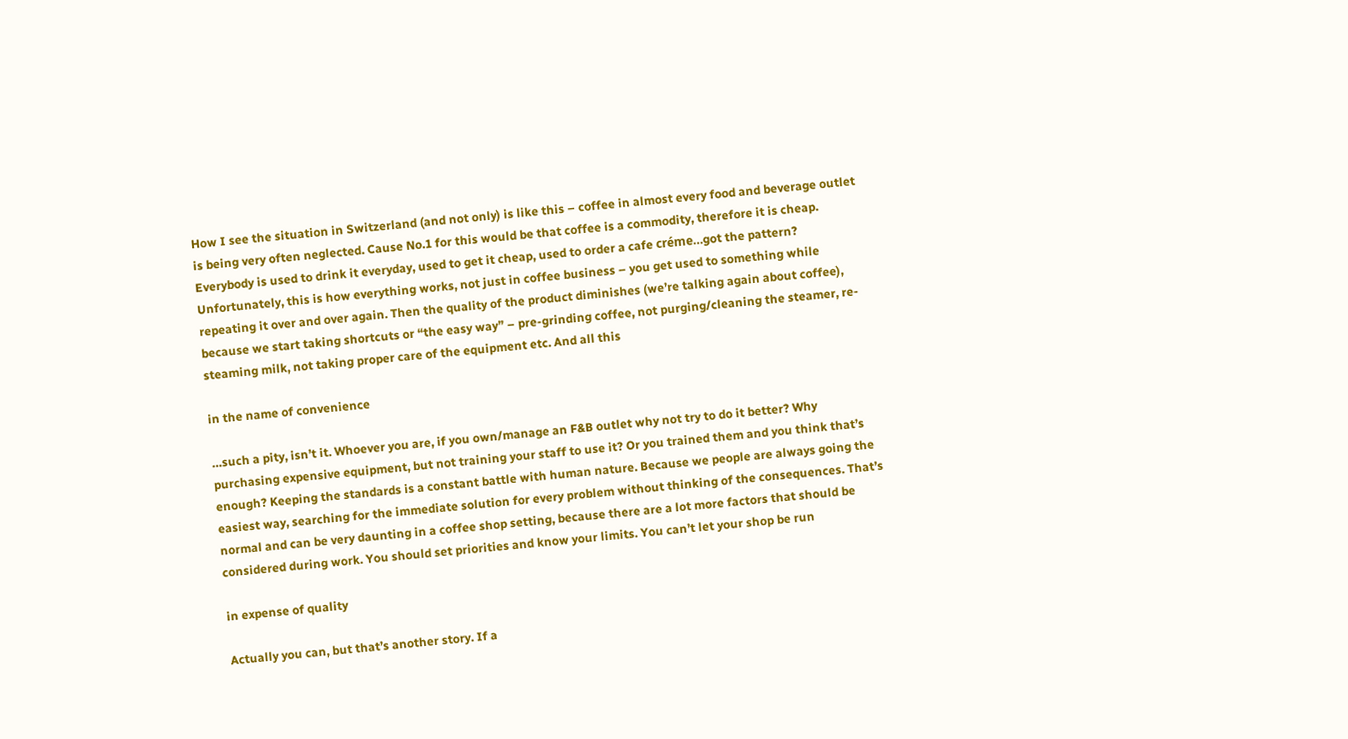How I see the situation in Switzerland (and not only) is like this – coffee in almost every food and beverage outlet is being very often neglected. Cause No.1 for this would be that coffee is a commodity, therefore it is cheap. Everybody is used to drink it everyday, used to get it cheap, used to order a cafe créme…got the pattern? Unfortunately, this is how everything works, not just in coffee business – you get used to something while repeating it over and over again. Then the quality of the product diminishes (we’re talking again about coffee), because we start taking shortcuts or “the easy way” – pre-grinding coffee, not purging/cleaning the steamer, re-steaming milk, not taking proper care of the equipment etc. And all this

in the name of convenience

…such a pity, isn’t it. Whoever you are, if you own/manage an F&B outlet why not try to do it better? Why purchasing expensive equipment, but not training your staff to use it? Or you trained them and you think that’s enough? Keeping the standards is a constant battle with human nature. Because we people are always going the easiest way, searching for the immediate solution for every problem without thinking of the consequences. That’s normal and can be very daunting in a coffee shop setting, because there are a lot more factors that should be considered during work. You should set priorities and know your limits. You can’t let your shop be run

in expense of quality

Actually you can, but that’s another story. If a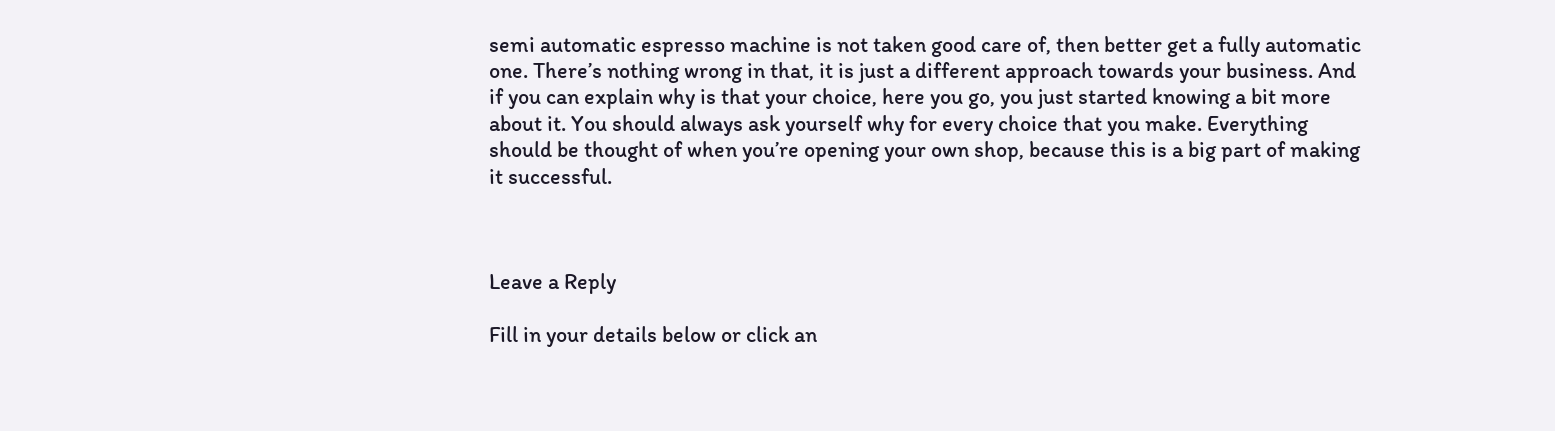semi automatic espresso machine is not taken good care of, then better get a fully automatic one. There’s nothing wrong in that, it is just a different approach towards your business. And if you can explain why is that your choice, here you go, you just started knowing a bit more about it. You should always ask yourself why for every choice that you make. Everything should be thought of when you’re opening your own shop, because this is a big part of making it successful.



Leave a Reply

Fill in your details below or click an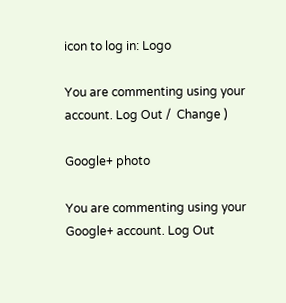icon to log in: Logo

You are commenting using your account. Log Out /  Change )

Google+ photo

You are commenting using your Google+ account. Log Out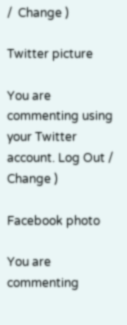/  Change )

Twitter picture

You are commenting using your Twitter account. Log Out /  Change )

Facebook photo

You are commenting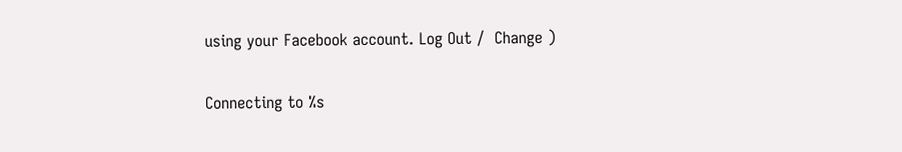using your Facebook account. Log Out /  Change )

Connecting to %s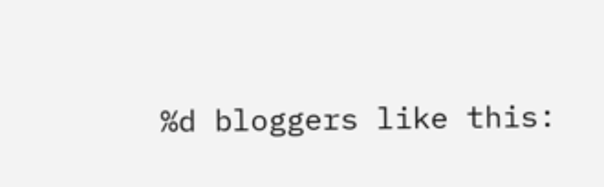%d bloggers like this: